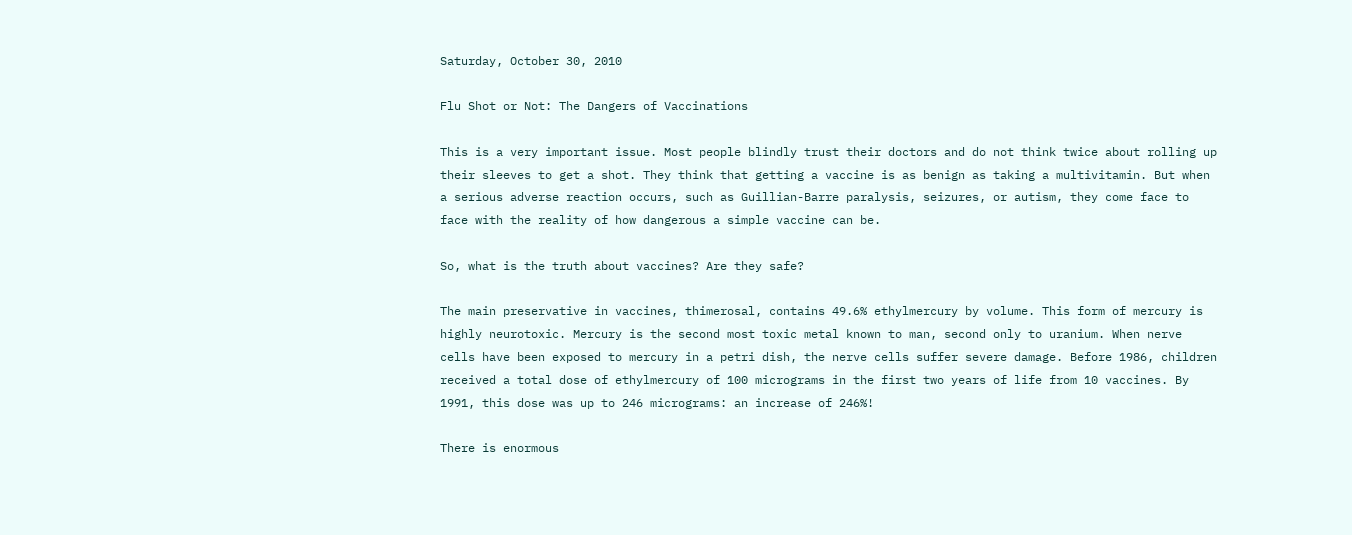Saturday, October 30, 2010

Flu Shot or Not: The Dangers of Vaccinations

This is a very important issue. Most people blindly trust their doctors and do not think twice about rolling up their sleeves to get a shot. They think that getting a vaccine is as benign as taking a multivitamin. But when a serious adverse reaction occurs, such as Guillian-Barre paralysis, seizures, or autism, they come face to face with the reality of how dangerous a simple vaccine can be.

So, what is the truth about vaccines? Are they safe?

The main preservative in vaccines, thimerosal, contains 49.6% ethylmercury by volume. This form of mercury is highly neurotoxic. Mercury is the second most toxic metal known to man, second only to uranium. When nerve cells have been exposed to mercury in a petri dish, the nerve cells suffer severe damage. Before 1986, children received a total dose of ethylmercury of 100 micrograms in the first two years of life from 10 vaccines. By 1991, this dose was up to 246 micrograms: an increase of 246%!

There is enormous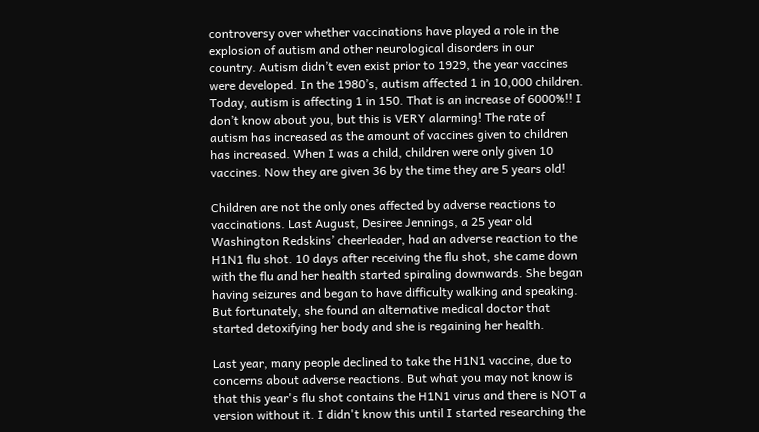controversy over whether vaccinations have played a role in the explosion of autism and other neurological disorders in our country. Autism didn’t even exist prior to 1929, the year vaccines were developed. In the 1980’s, autism affected 1 in 10,000 children. Today, autism is affecting 1 in 150. That is an increase of 6000%!! I don’t know about you, but this is VERY alarming! The rate of autism has increased as the amount of vaccines given to children has increased. When I was a child, children were only given 10 vaccines. Now they are given 36 by the time they are 5 years old!

Children are not the only ones affected by adverse reactions to vaccinations. Last August, Desiree Jennings, a 25 year old Washington Redskins’ cheerleader, had an adverse reaction to the H1N1 flu shot. 10 days after receiving the flu shot, she came down with the flu and her health started spiraling downwards. She began having seizures and began to have difficulty walking and speaking. But fortunately, she found an alternative medical doctor that started detoxifying her body and she is regaining her health.

Last year, many people declined to take the H1N1 vaccine, due to concerns about adverse reactions. But what you may not know is that this year's flu shot contains the H1N1 virus and there is NOT a version without it. I didn't know this until I started researching the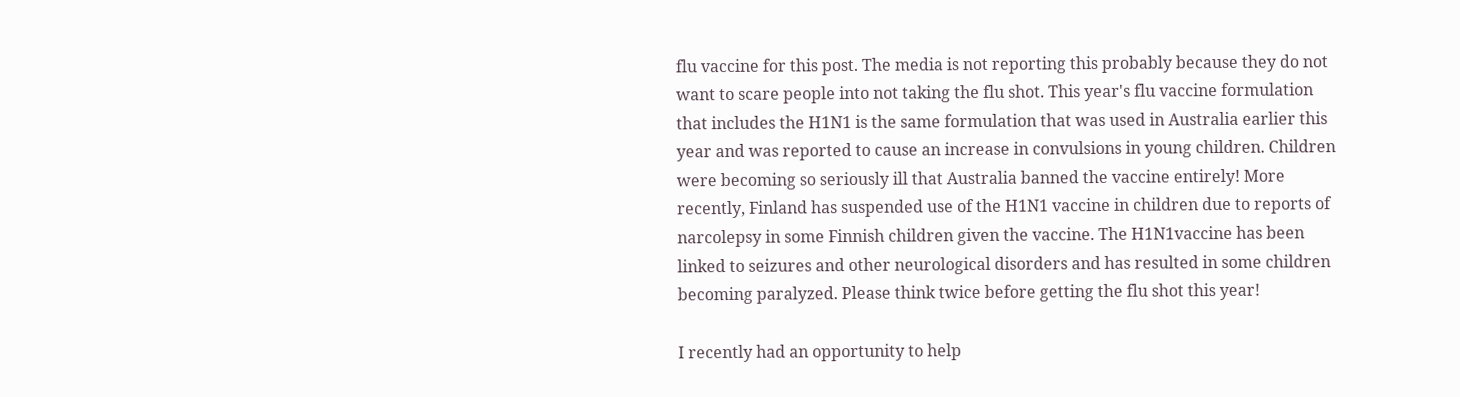flu vaccine for this post. The media is not reporting this probably because they do not want to scare people into not taking the flu shot. This year's flu vaccine formulation that includes the H1N1 is the same formulation that was used in Australia earlier this year and was reported to cause an increase in convulsions in young children. Children were becoming so seriously ill that Australia banned the vaccine entirely! More recently, Finland has suspended use of the H1N1 vaccine in children due to reports of narcolepsy in some Finnish children given the vaccine. The H1N1vaccine has been linked to seizures and other neurological disorders and has resulted in some children becoming paralyzed. Please think twice before getting the flu shot this year!

I recently had an opportunity to help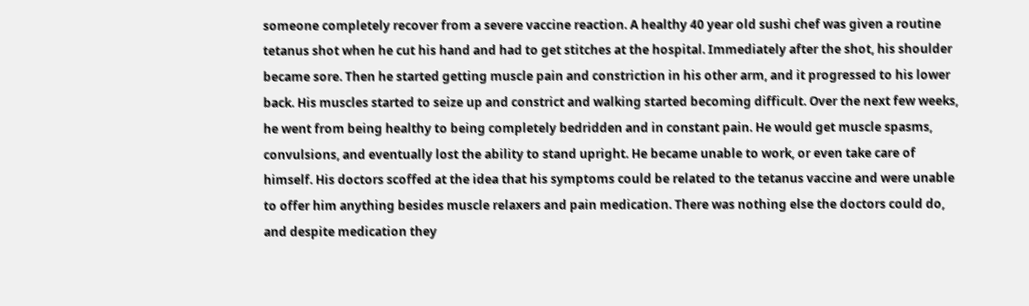someone completely recover from a severe vaccine reaction. A healthy 40 year old sushi chef was given a routine tetanus shot when he cut his hand and had to get stitches at the hospital. Immediately after the shot, his shoulder became sore. Then he started getting muscle pain and constriction in his other arm, and it progressed to his lower back. His muscles started to seize up and constrict and walking started becoming difficult. Over the next few weeks, he went from being healthy to being completely bedridden and in constant pain. He would get muscle spasms, convulsions, and eventually lost the ability to stand upright. He became unable to work, or even take care of himself. His doctors scoffed at the idea that his symptoms could be related to the tetanus vaccine and were unable to offer him anything besides muscle relaxers and pain medication. There was nothing else the doctors could do, and despite medication they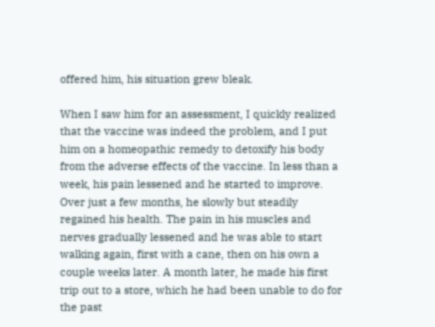offered him, his situation grew bleak.

When I saw him for an assessment, I quickly realized that the vaccine was indeed the problem, and I put him on a homeopathic remedy to detoxify his body from the adverse effects of the vaccine. In less than a week, his pain lessened and he started to improve. Over just a few months, he slowly but steadily regained his health. The pain in his muscles and nerves gradually lessened and he was able to start walking again, first with a cane, then on his own a couple weeks later. A month later, he made his first trip out to a store, which he had been unable to do for the past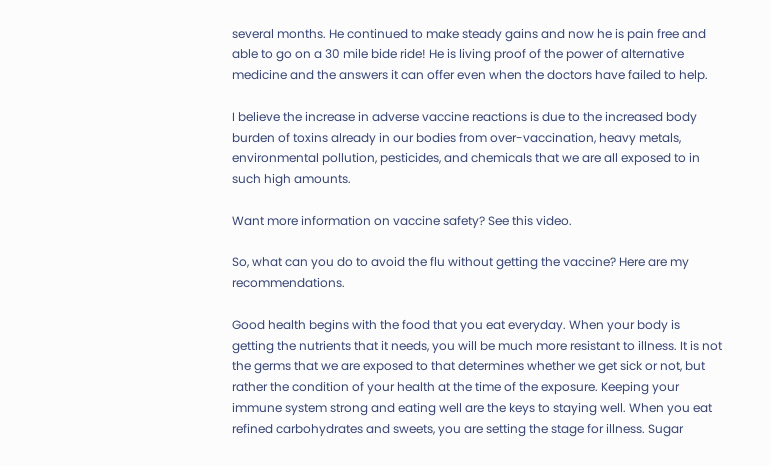several months. He continued to make steady gains and now he is pain free and able to go on a 30 mile bide ride! He is living proof of the power of alternative medicine and the answers it can offer even when the doctors have failed to help.

I believe the increase in adverse vaccine reactions is due to the increased body burden of toxins already in our bodies from over-vaccination, heavy metals, environmental pollution, pesticides, and chemicals that we are all exposed to in such high amounts.

Want more information on vaccine safety? See this video.

So, what can you do to avoid the flu without getting the vaccine? Here are my recommendations.

Good health begins with the food that you eat everyday. When your body is getting the nutrients that it needs, you will be much more resistant to illness. It is not the germs that we are exposed to that determines whether we get sick or not, but rather the condition of your health at the time of the exposure. Keeping your immune system strong and eating well are the keys to staying well. When you eat refined carbohydrates and sweets, you are setting the stage for illness. Sugar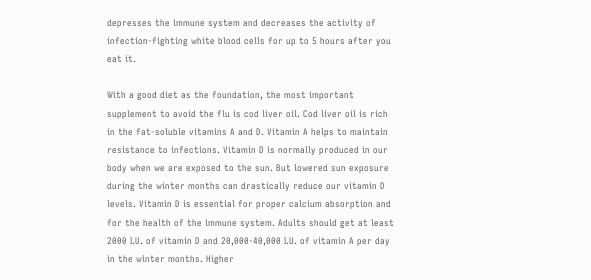depresses the immune system and decreases the activity of infection-fighting white blood cells for up to 5 hours after you eat it.

With a good diet as the foundation, the most important supplement to avoid the flu is cod liver oil. Cod liver oil is rich in the fat-soluble vitamins A and D. Vitamin A helps to maintain resistance to infections. Vitamin D is normally produced in our body when we are exposed to the sun. But lowered sun exposure during the winter months can drastically reduce our vitamin D levels. Vitamin D is essential for proper calcium absorption and for the health of the immune system. Adults should get at least 2000 I.U. of vitamin D and 20,000-40,000 I.U. of vitamin A per day in the winter months. Higher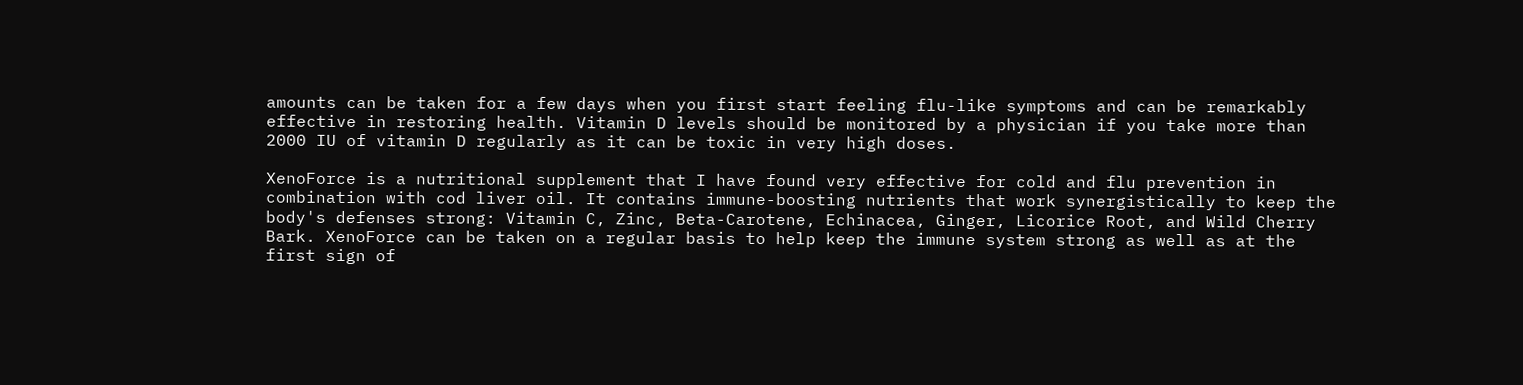amounts can be taken for a few days when you first start feeling flu-like symptoms and can be remarkably effective in restoring health. Vitamin D levels should be monitored by a physician if you take more than 2000 IU of vitamin D regularly as it can be toxic in very high doses.

XenoForce is a nutritional supplement that I have found very effective for cold and flu prevention in combination with cod liver oil. It contains immune-boosting nutrients that work synergistically to keep the body's defenses strong: Vitamin C, Zinc, Beta-Carotene, Echinacea, Ginger, Licorice Root, and Wild Cherry Bark. XenoForce can be taken on a regular basis to help keep the immune system strong as well as at the first sign of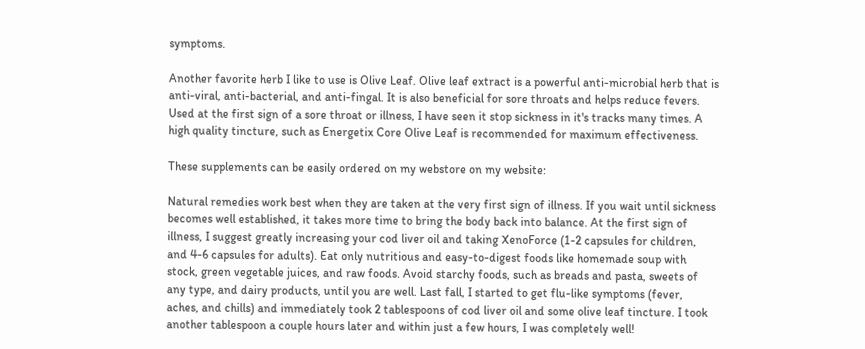symptoms.

Another favorite herb I like to use is Olive Leaf. Olive leaf extract is a powerful anti-microbial herb that is anti-viral, anti-bacterial, and anti-fingal. It is also beneficial for sore throats and helps reduce fevers. Used at the first sign of a sore throat or illness, I have seen it stop sickness in it's tracks many times. A high quality tincture, such as Energetix Core Olive Leaf is recommended for maximum effectiveness.

These supplements can be easily ordered on my webstore on my website:

Natural remedies work best when they are taken at the very first sign of illness. If you wait until sickness becomes well established, it takes more time to bring the body back into balance. At the first sign of illness, I suggest greatly increasing your cod liver oil and taking XenoForce (1-2 capsules for children, and 4-6 capsules for adults). Eat only nutritious and easy-to-digest foods like homemade soup with stock, green vegetable juices, and raw foods. Avoid starchy foods, such as breads and pasta, sweets of any type, and dairy products, until you are well. Last fall, I started to get flu-like symptoms (fever, aches, and chills) and immediately took 2 tablespoons of cod liver oil and some olive leaf tincture. I took another tablespoon a couple hours later and within just a few hours, I was completely well!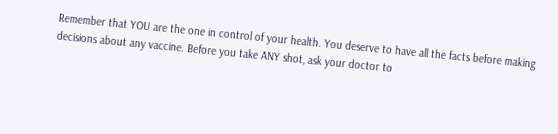Remember that YOU are the one in control of your health. You deserve to have all the facts before making decisions about any vaccine. Before you take ANY shot, ask your doctor to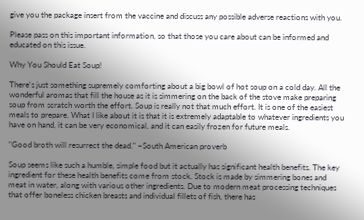give you the package insert from the vaccine and discuss any possible adverse reactions with you.

Please pass on this important information, so that those you care about can be informed and educated on this issue.

Why You Should Eat Soup!

There's just something supremely comforting about a big bowl of hot soup on a cold day. All the wonderful aromas that fill the house as it is simmering on the back of the stove make preparing soup from scratch worth the effort. Soup is really not that much effort. It is one of the easiest meals to prepare. What I like about it is that it is extremely adaptable to whatever ingredients you have on hand, it can be very economical, and it can easily frozen for future meals.

"Good broth will resurrect the dead." ~South American proverb

Soup seems like such a humble, simple food but it actually has significant health benefits. The key ingredient for these health benefits come from stock. Stock is made by simmering bones and meat in water, along with various other ingredients. Due to modern meat processing techniques that offer boneless chicken breasts and individual fillets of fish, there has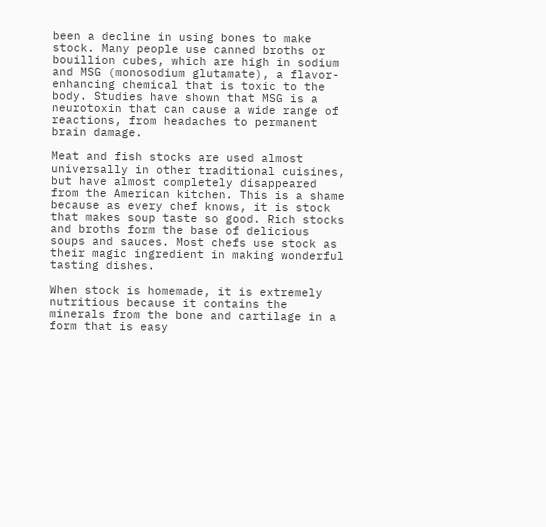been a decline in using bones to make stock. Many people use canned broths or bouillion cubes, which are high in sodium and MSG (monosodium glutamate), a flavor-enhancing chemical that is toxic to the body. Studies have shown that MSG is a neurotoxin that can cause a wide range of reactions, from headaches to permanent brain damage.

Meat and fish stocks are used almost universally in other traditional cuisines, but have almost completely disappeared from the American kitchen. This is a shame because as every chef knows, it is stock that makes soup taste so good. Rich stocks and broths form the base of delicious soups and sauces. Most chefs use stock as their magic ingredient in making wonderful tasting dishes.

When stock is homemade, it is extremely nutritious because it contains the minerals from the bone and cartilage in a form that is easy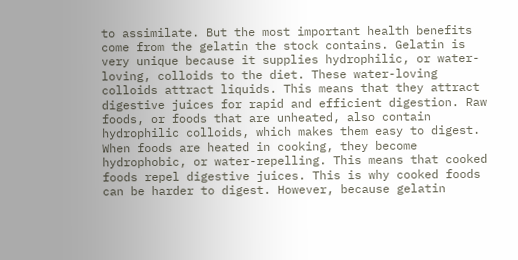to assimilate. But the most important health benefits come from the gelatin the stock contains. Gelatin is very unique because it supplies hydrophilic, or water-loving, colloids to the diet. These water-loving colloids attract liquids. This means that they attract digestive juices for rapid and efficient digestion. Raw foods, or foods that are unheated, also contain hydrophilic colloids, which makes them easy to digest. When foods are heated in cooking, they become hydrophobic, or water-repelling. This means that cooked foods repel digestive juices. This is why cooked foods can be harder to digest. However, because gelatin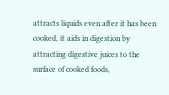attracts liquids even after it has been cooked, it aids in digestion by attracting digestive juices to the surface of cooked foods,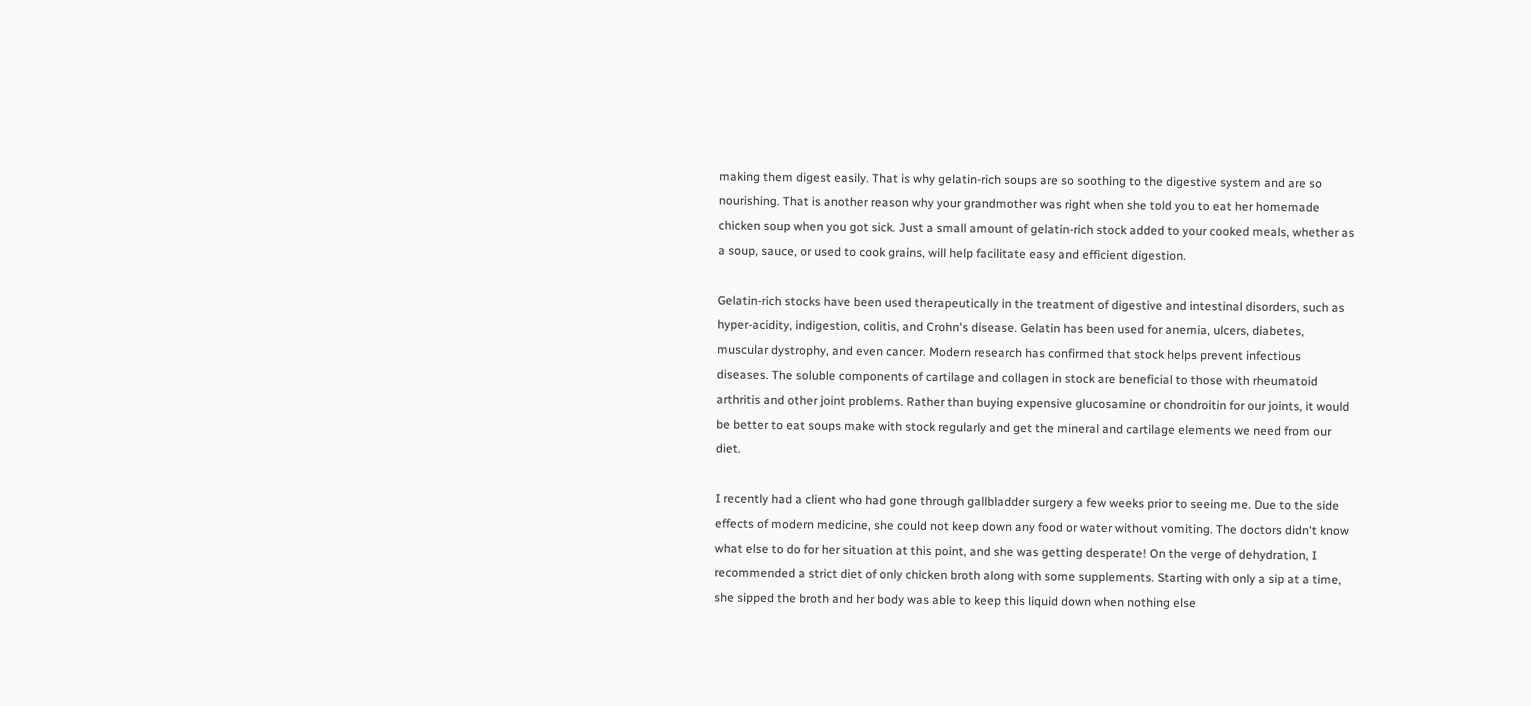making them digest easily. That is why gelatin-rich soups are so soothing to the digestive system and are so nourishing. That is another reason why your grandmother was right when she told you to eat her homemade chicken soup when you got sick. Just a small amount of gelatin-rich stock added to your cooked meals, whether as a soup, sauce, or used to cook grains, will help facilitate easy and efficient digestion.

Gelatin-rich stocks have been used therapeutically in the treatment of digestive and intestinal disorders, such as hyper-acidity, indigestion, colitis, and Crohn's disease. Gelatin has been used for anemia, ulcers, diabetes, muscular dystrophy, and even cancer. Modern research has confirmed that stock helps prevent infectious diseases. The soluble components of cartilage and collagen in stock are beneficial to those with rheumatoid arthritis and other joint problems. Rather than buying expensive glucosamine or chondroitin for our joints, it would be better to eat soups make with stock regularly and get the mineral and cartilage elements we need from our diet.

I recently had a client who had gone through gallbladder surgery a few weeks prior to seeing me. Due to the side effects of modern medicine, she could not keep down any food or water without vomiting. The doctors didn't know what else to do for her situation at this point, and she was getting desperate! On the verge of dehydration, I recommended a strict diet of only chicken broth along with some supplements. Starting with only a sip at a time, she sipped the broth and her body was able to keep this liquid down when nothing else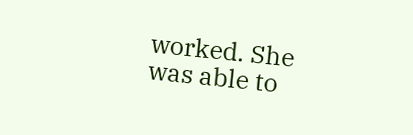worked. She was able to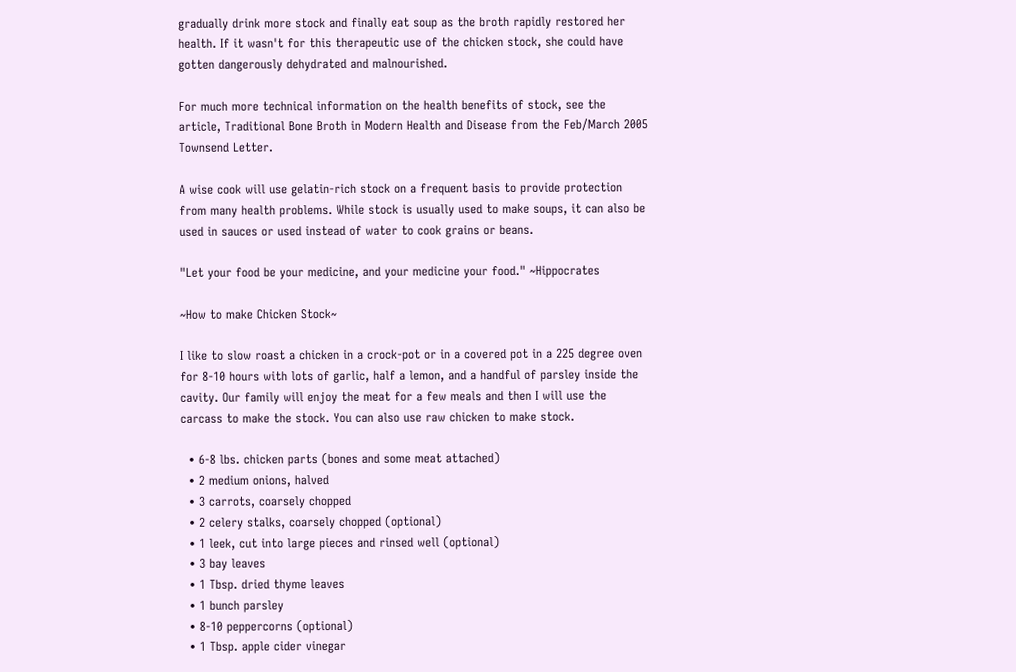gradually drink more stock and finally eat soup as the broth rapidly restored her health. If it wasn't for this therapeutic use of the chicken stock, she could have gotten dangerously dehydrated and malnourished.

For much more technical information on the health benefits of stock, see the article, Traditional Bone Broth in Modern Health and Disease from the Feb/March 2005 Townsend Letter.

A wise cook will use gelatin-rich stock on a frequent basis to provide protection from many health problems. While stock is usually used to make soups, it can also be used in sauces or used instead of water to cook grains or beans.

"Let your food be your medicine, and your medicine your food." ~Hippocrates

~How to make Chicken Stock~

I like to slow roast a chicken in a crock-pot or in a covered pot in a 225 degree oven for 8-10 hours with lots of garlic, half a lemon, and a handful of parsley inside the cavity. Our family will enjoy the meat for a few meals and then I will use the carcass to make the stock. You can also use raw chicken to make stock.

  • 6-8 lbs. chicken parts (bones and some meat attached)
  • 2 medium onions, halved
  • 3 carrots, coarsely chopped
  • 2 celery stalks, coarsely chopped (optional)
  • 1 leek, cut into large pieces and rinsed well (optional)
  • 3 bay leaves
  • 1 Tbsp. dried thyme leaves
  • 1 bunch parsley
  • 8-10 peppercorns (optional)
  • 1 Tbsp. apple cider vinegar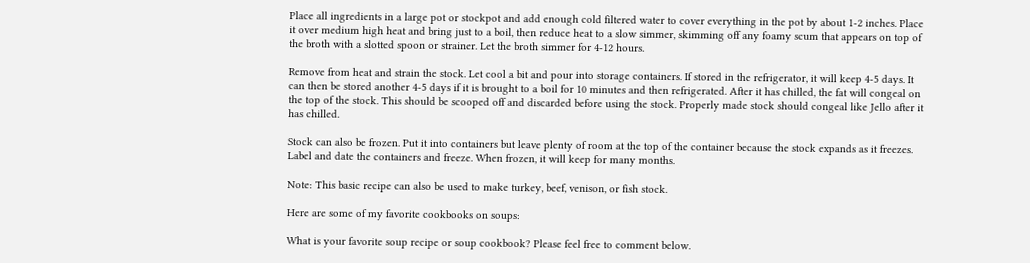Place all ingredients in a large pot or stockpot and add enough cold filtered water to cover everything in the pot by about 1-2 inches. Place it over medium high heat and bring just to a boil, then reduce heat to a slow simmer, skimming off any foamy scum that appears on top of the broth with a slotted spoon or strainer. Let the broth simmer for 4-12 hours.

Remove from heat and strain the stock. Let cool a bit and pour into storage containers. If stored in the refrigerator, it will keep 4-5 days. It can then be stored another 4-5 days if it is brought to a boil for 10 minutes and then refrigerated. After it has chilled, the fat will congeal on the top of the stock. This should be scooped off and discarded before using the stock. Properly made stock should congeal like Jello after it has chilled.

Stock can also be frozen. Put it into containers but leave plenty of room at the top of the container because the stock expands as it freezes. Label and date the containers and freeze. When frozen, it will keep for many months.

Note: This basic recipe can also be used to make turkey, beef, venison, or fish stock.

Here are some of my favorite cookbooks on soups:

What is your favorite soup recipe or soup cookbook? Please feel free to comment below.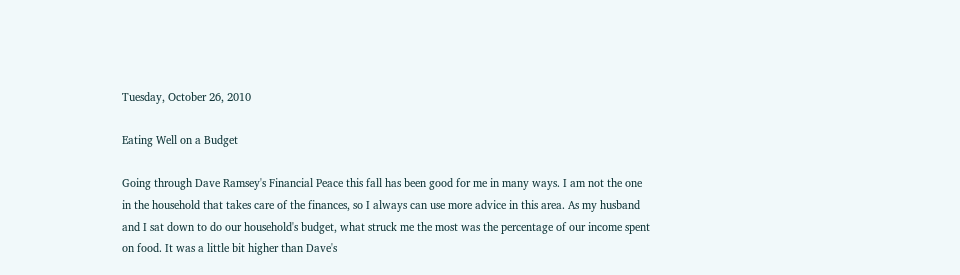Tuesday, October 26, 2010

Eating Well on a Budget

Going through Dave Ramsey's Financial Peace this fall has been good for me in many ways. I am not the one in the household that takes care of the finances, so I always can use more advice in this area. As my husband and I sat down to do our household's budget, what struck me the most was the percentage of our income spent on food. It was a little bit higher than Dave's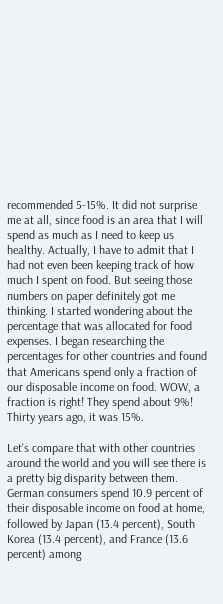recommended 5-15%. It did not surprise me at all, since food is an area that I will spend as much as I need to keep us healthy. Actually, I have to admit that I had not even been keeping track of how much I spent on food. But seeing those numbers on paper definitely got me thinking. I started wondering about the percentage that was allocated for food expenses. I began researching the percentages for other countries and found that Americans spend only a fraction of our disposable income on food. WOW, a fraction is right! They spend about 9%! Thirty years ago, it was 15%.

Let's compare that with other countries around the world and you will see there is a pretty big disparity between them. German consumers spend 10.9 percent of their disposable income on food at home, followed by Japan (13.4 percent), South Korea (13.4 percent), and France (13.6 percent) among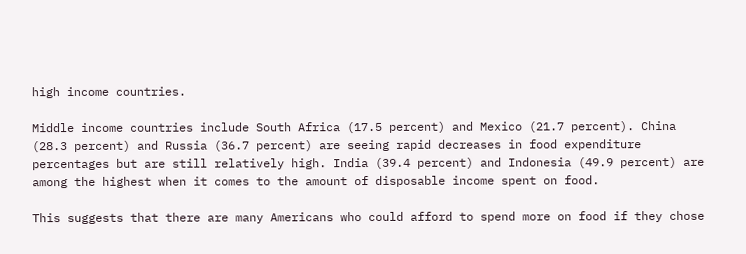high income countries.

Middle income countries include South Africa (17.5 percent) and Mexico (21.7 percent). China (28.3 percent) and Russia (36.7 percent) are seeing rapid decreases in food expenditure percentages but are still relatively high. India (39.4 percent) and Indonesia (49.9 percent) are among the highest when it comes to the amount of disposable income spent on food.

This suggests that there are many Americans who could afford to spend more on food if they chose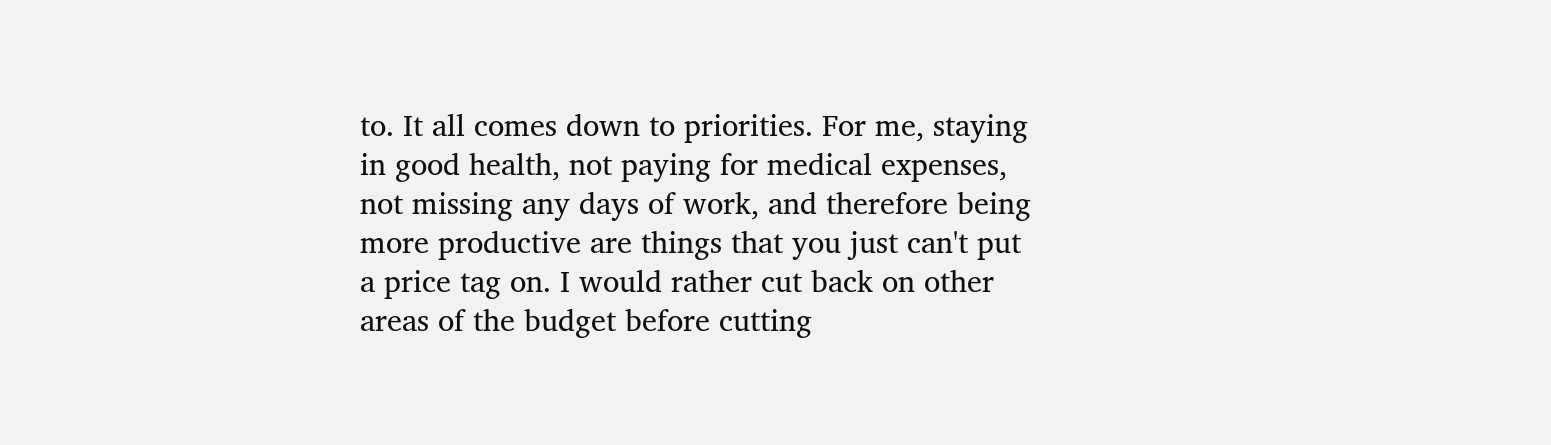to. It all comes down to priorities. For me, staying in good health, not paying for medical expenses, not missing any days of work, and therefore being more productive are things that you just can't put a price tag on. I would rather cut back on other areas of the budget before cutting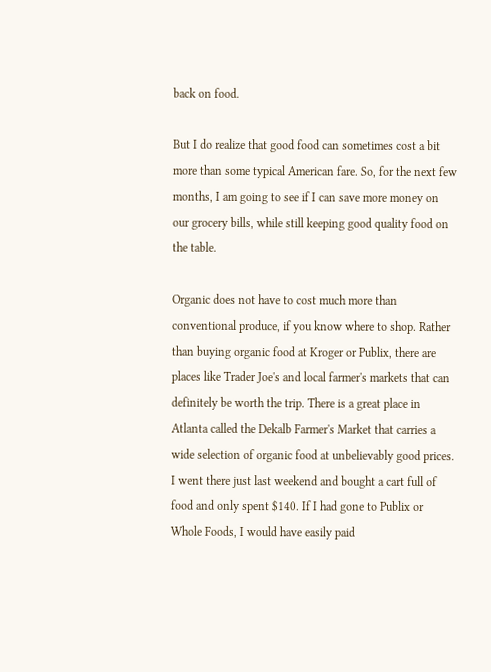back on food.

But I do realize that good food can sometimes cost a bit more than some typical American fare. So, for the next few months, I am going to see if I can save more money on our grocery bills, while still keeping good quality food on the table.

Organic does not have to cost much more than conventional produce, if you know where to shop. Rather than buying organic food at Kroger or Publix, there are places like Trader Joe's and local farmer's markets that can definitely be worth the trip. There is a great place in Atlanta called the Dekalb Farmer's Market that carries a wide selection of organic food at unbelievably good prices. I went there just last weekend and bought a cart full of food and only spent $140. If I had gone to Publix or Whole Foods, I would have easily paid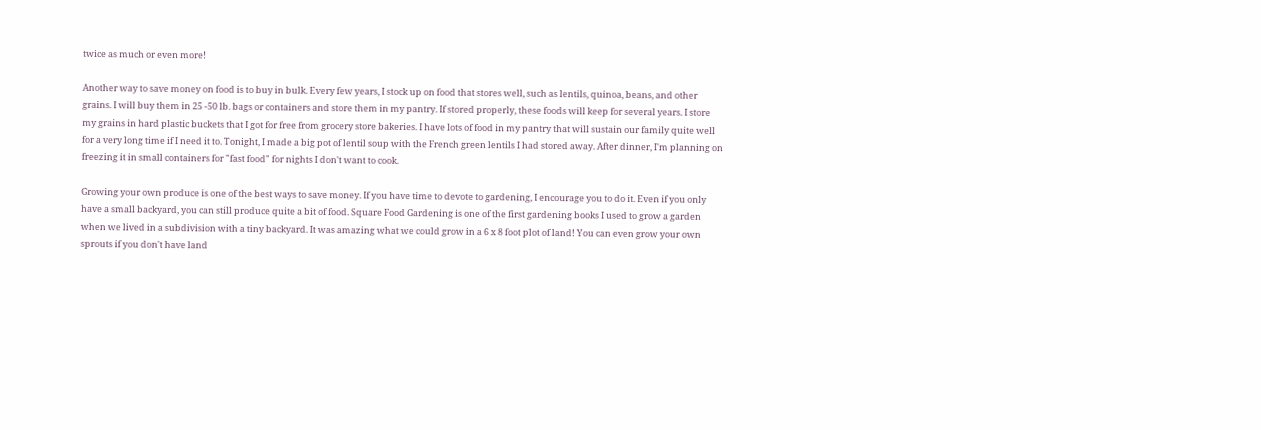twice as much or even more!

Another way to save money on food is to buy in bulk. Every few years, I stock up on food that stores well, such as lentils, quinoa, beans, and other grains. I will buy them in 25 -50 lb. bags or containers and store them in my pantry. If stored properly, these foods will keep for several years. I store my grains in hard plastic buckets that I got for free from grocery store bakeries. I have lots of food in my pantry that will sustain our family quite well for a very long time if I need it to. Tonight, I made a big pot of lentil soup with the French green lentils I had stored away. After dinner, I'm planning on freezing it in small containers for "fast food" for nights I don't want to cook.

Growing your own produce is one of the best ways to save money. If you have time to devote to gardening, I encourage you to do it. Even if you only have a small backyard, you can still produce quite a bit of food. Square Food Gardening is one of the first gardening books I used to grow a garden when we lived in a subdivision with a tiny backyard. It was amazing what we could grow in a 6 x 8 foot plot of land! You can even grow your own sprouts if you don't have land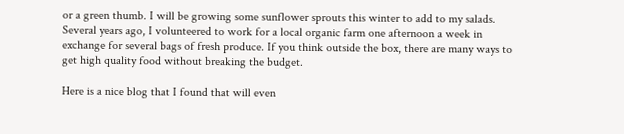or a green thumb. I will be growing some sunflower sprouts this winter to add to my salads. Several years ago, I volunteered to work for a local organic farm one afternoon a week in exchange for several bags of fresh produce. If you think outside the box, there are many ways to get high quality food without breaking the budget.

Here is a nice blog that I found that will even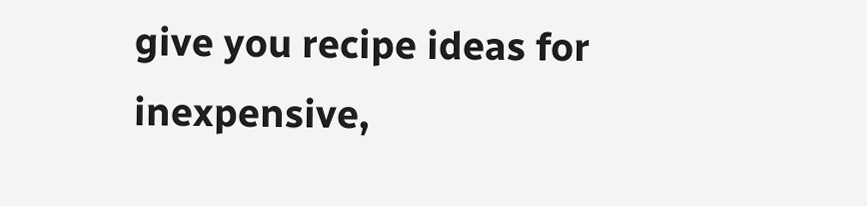give you recipe ideas for inexpensive,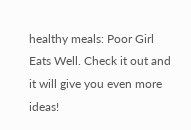healthy meals: Poor Girl Eats Well. Check it out and it will give you even more ideas!